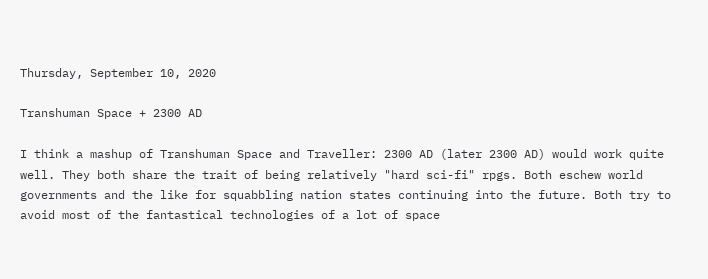Thursday, September 10, 2020

Transhuman Space + 2300 AD

I think a mashup of Transhuman Space and Traveller: 2300 AD (later 2300 AD) would work quite well. They both share the trait of being relatively "hard sci-fi" rpgs. Both eschew world governments and the like for squabbling nation states continuing into the future. Both try to avoid most of the fantastical technologies of a lot of space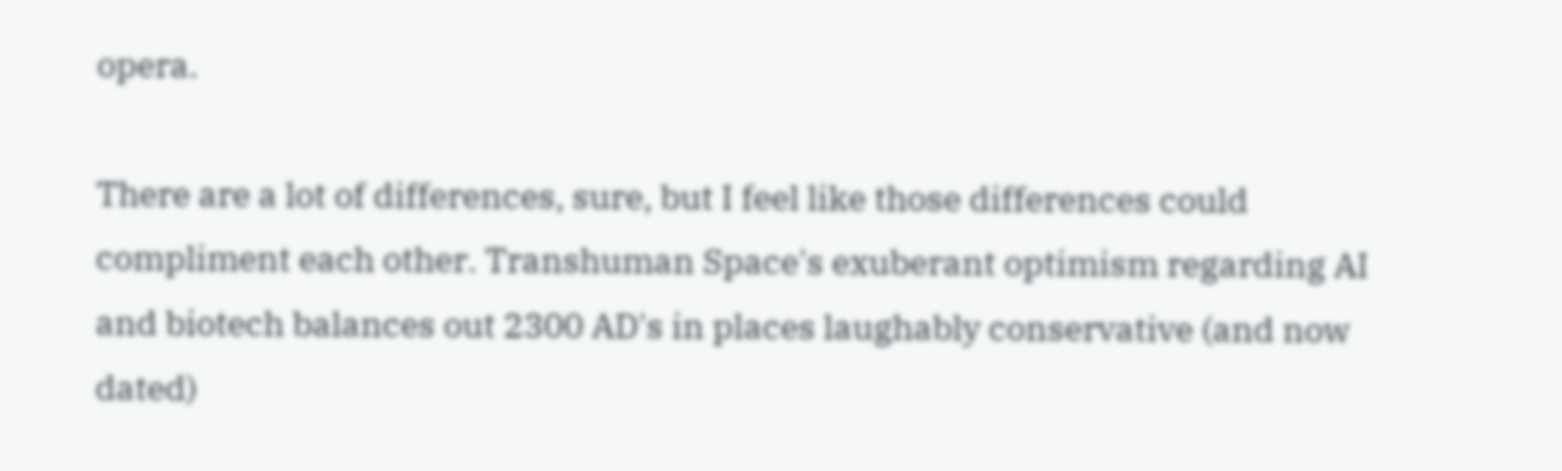opera.

There are a lot of differences, sure, but I feel like those differences could compliment each other. Transhuman Space's exuberant optimism regarding AI and biotech balances out 2300 AD's in places laughably conservative (and now dated)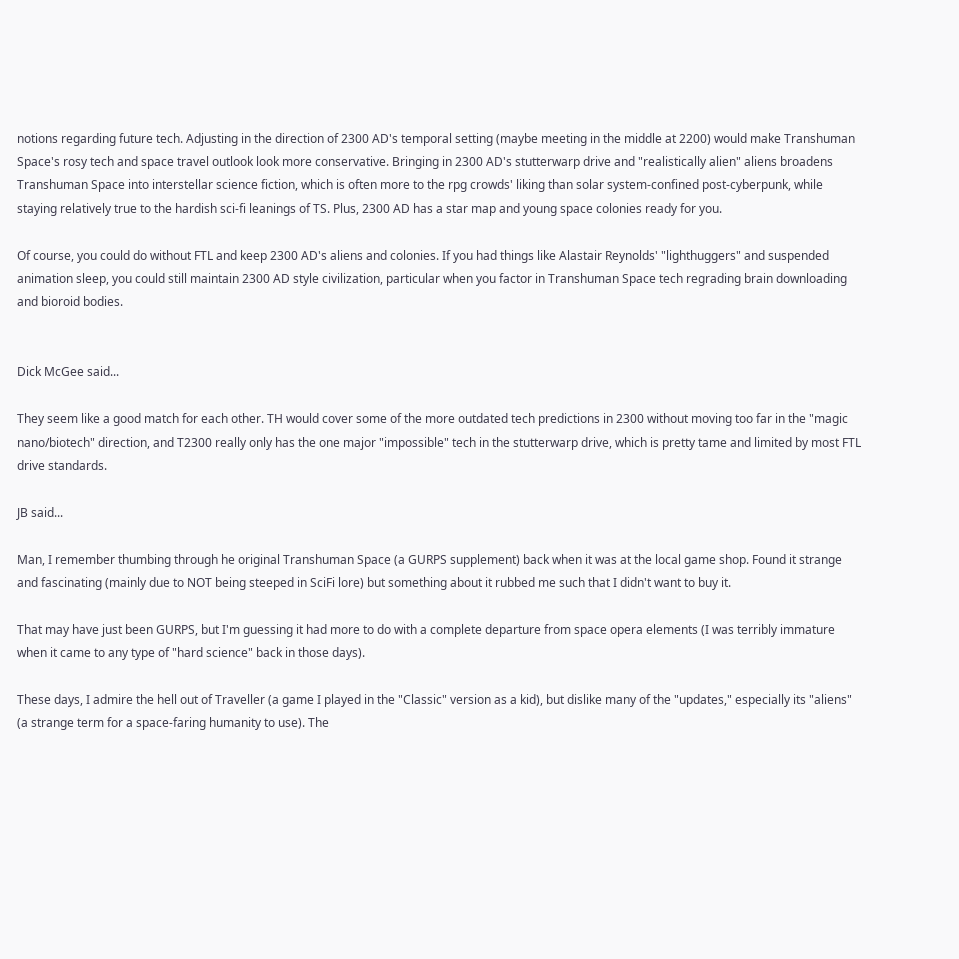notions regarding future tech. Adjusting in the direction of 2300 AD's temporal setting (maybe meeting in the middle at 2200) would make Transhuman Space's rosy tech and space travel outlook look more conservative. Bringing in 2300 AD's stutterwarp drive and "realistically alien" aliens broadens Transhuman Space into interstellar science fiction, which is often more to the rpg crowds' liking than solar system-confined post-cyberpunk, while staying relatively true to the hardish sci-fi leanings of TS. Plus, 2300 AD has a star map and young space colonies ready for you.

Of course, you could do without FTL and keep 2300 AD's aliens and colonies. If you had things like Alastair Reynolds' "lighthuggers" and suspended animation sleep, you could still maintain 2300 AD style civilization, particular when you factor in Transhuman Space tech regrading brain downloading and bioroid bodies.


Dick McGee said...

They seem like a good match for each other. TH would cover some of the more outdated tech predictions in 2300 without moving too far in the "magic nano/biotech" direction, and T2300 really only has the one major "impossible" tech in the stutterwarp drive, which is pretty tame and limited by most FTL drive standards.

JB said...

Man, I remember thumbing through he original Transhuman Space (a GURPS supplement) back when it was at the local game shop. Found it strange and fascinating (mainly due to NOT being steeped in SciFi lore) but something about it rubbed me such that I didn't want to buy it.

That may have just been GURPS, but I'm guessing it had more to do with a complete departure from space opera elements (I was terribly immature when it came to any type of "hard science" back in those days).

These days, I admire the hell out of Traveller (a game I played in the "Classic" version as a kid), but dislike many of the "updates," especially its "aliens" (a strange term for a space-faring humanity to use). The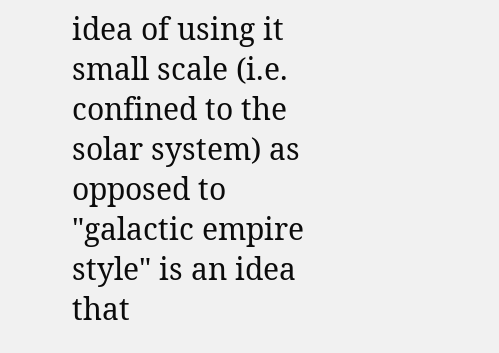idea of using it small scale (i.e. confined to the solar system) as opposed to "galactic empire style" is an idea that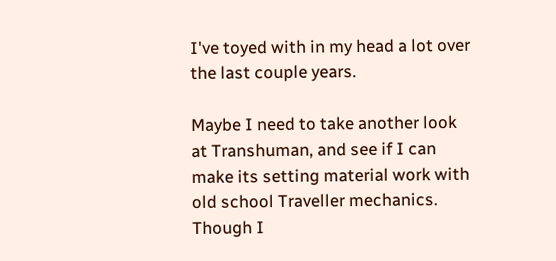I've toyed with in my head a lot over the last couple years.

Maybe I need to take another look at Transhuman, and see if I can make its setting material work with old school Traveller mechanics. Though I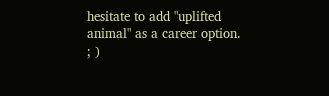hesitate to add "uplifted animal" as a career option.
; )